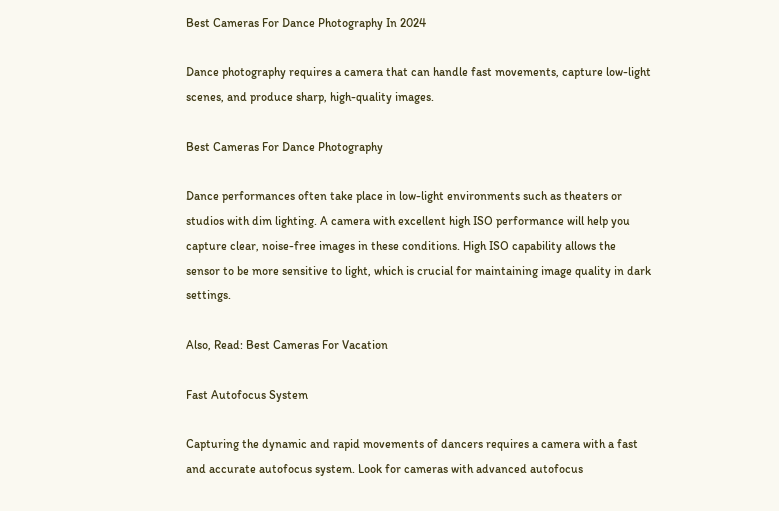Best Cameras For Dance Photography In 2024

Dance photography requires a camera that can handle fast movements, capture low-light scenes, and produce sharp, high-quality images.

Best Cameras For Dance Photography

Dance performances often take place in low-light environments such as theaters or studios with dim lighting. A camera with excellent high ISO performance will help you capture clear, noise-free images in these conditions. High ISO capability allows the sensor to be more sensitive to light, which is crucial for maintaining image quality in dark settings.

Also, Read: Best Cameras For Vacation

Fast Autofocus System

Capturing the dynamic and rapid movements of dancers requires a camera with a fast and accurate autofocus system. Look for cameras with advanced autofocus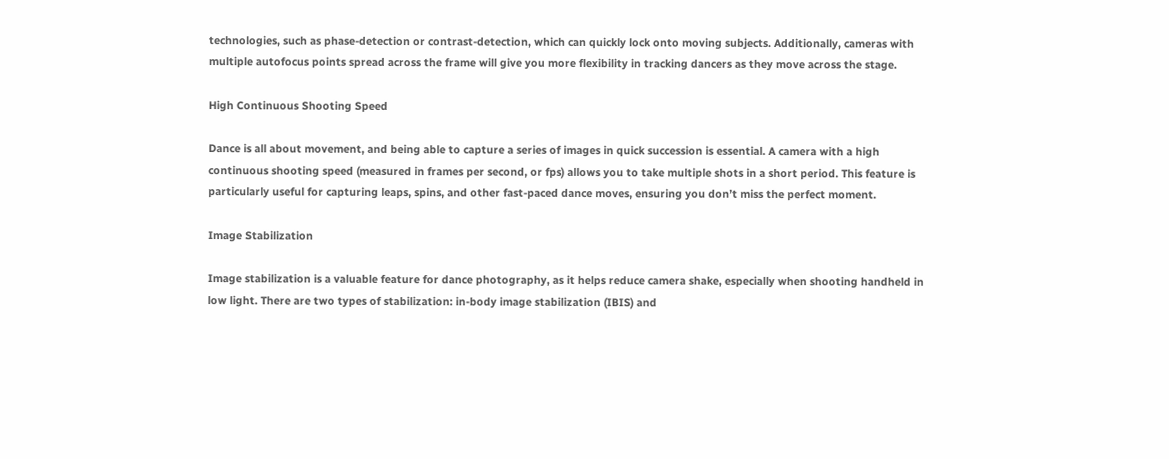technologies, such as phase-detection or contrast-detection, which can quickly lock onto moving subjects. Additionally, cameras with multiple autofocus points spread across the frame will give you more flexibility in tracking dancers as they move across the stage.

High Continuous Shooting Speed

Dance is all about movement, and being able to capture a series of images in quick succession is essential. A camera with a high continuous shooting speed (measured in frames per second, or fps) allows you to take multiple shots in a short period. This feature is particularly useful for capturing leaps, spins, and other fast-paced dance moves, ensuring you don’t miss the perfect moment.

Image Stabilization

Image stabilization is a valuable feature for dance photography, as it helps reduce camera shake, especially when shooting handheld in low light. There are two types of stabilization: in-body image stabilization (IBIS) and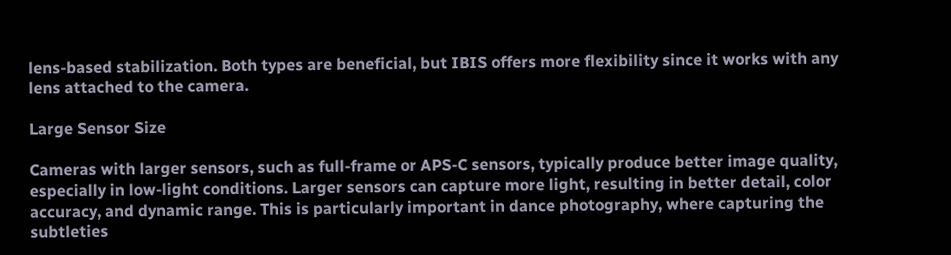lens-based stabilization. Both types are beneficial, but IBIS offers more flexibility since it works with any lens attached to the camera.

Large Sensor Size

Cameras with larger sensors, such as full-frame or APS-C sensors, typically produce better image quality, especially in low-light conditions. Larger sensors can capture more light, resulting in better detail, color accuracy, and dynamic range. This is particularly important in dance photography, where capturing the subtleties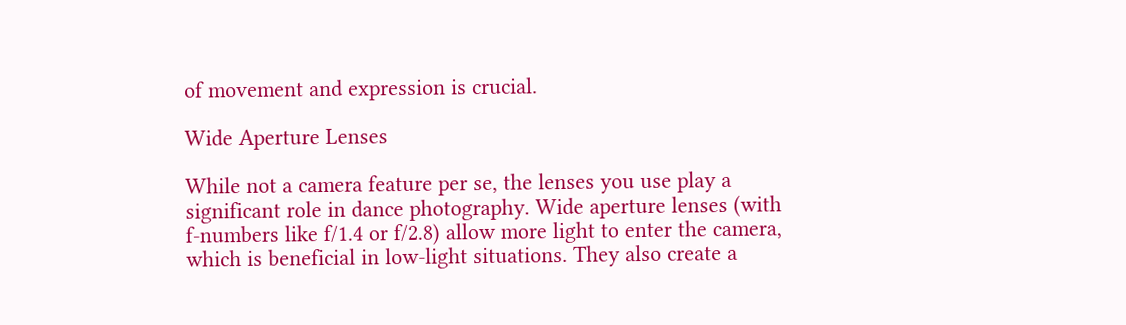of movement and expression is crucial.

Wide Aperture Lenses

While not a camera feature per se, the lenses you use play a significant role in dance photography. Wide aperture lenses (with f-numbers like f/1.4 or f/2.8) allow more light to enter the camera, which is beneficial in low-light situations. They also create a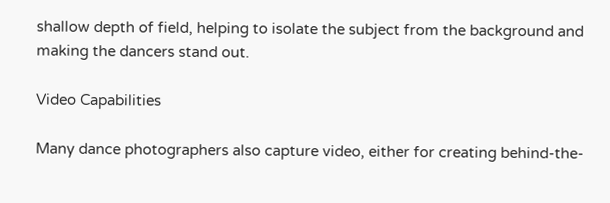shallow depth of field, helping to isolate the subject from the background and making the dancers stand out.

Video Capabilities

Many dance photographers also capture video, either for creating behind-the-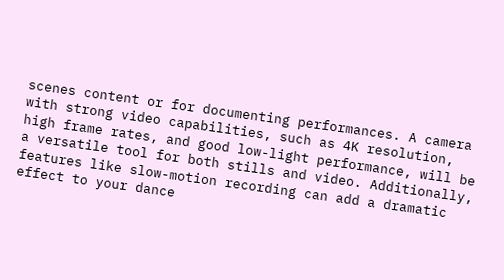scenes content or for documenting performances. A camera with strong video capabilities, such as 4K resolution, high frame rates, and good low-light performance, will be a versatile tool for both stills and video. Additionally, features like slow-motion recording can add a dramatic effect to your dance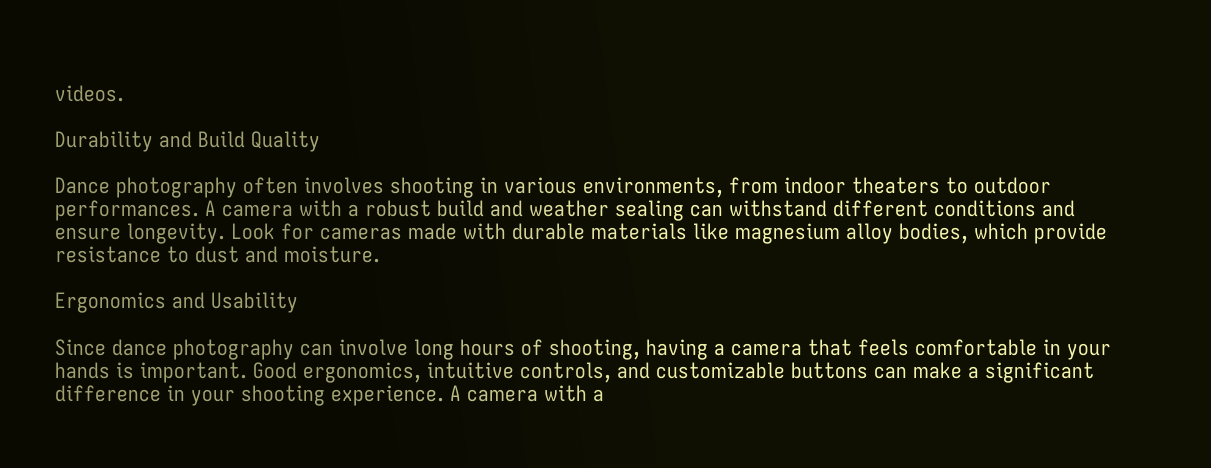videos.

Durability and Build Quality

Dance photography often involves shooting in various environments, from indoor theaters to outdoor performances. A camera with a robust build and weather sealing can withstand different conditions and ensure longevity. Look for cameras made with durable materials like magnesium alloy bodies, which provide resistance to dust and moisture.

Ergonomics and Usability

Since dance photography can involve long hours of shooting, having a camera that feels comfortable in your hands is important. Good ergonomics, intuitive controls, and customizable buttons can make a significant difference in your shooting experience. A camera with a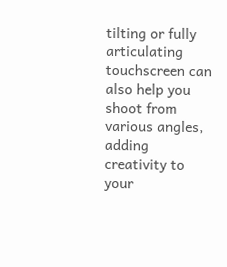tilting or fully articulating touchscreen can also help you shoot from various angles, adding creativity to your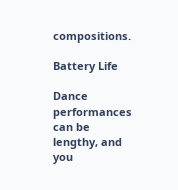compositions.

Battery Life

Dance performances can be lengthy, and you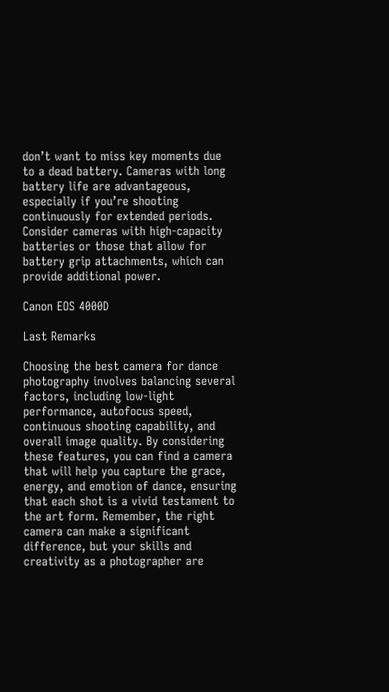don’t want to miss key moments due to a dead battery. Cameras with long battery life are advantageous, especially if you’re shooting continuously for extended periods. Consider cameras with high-capacity batteries or those that allow for battery grip attachments, which can provide additional power.

Canon EOS 4000D

Last Remarks

Choosing the best camera for dance photography involves balancing several factors, including low-light performance, autofocus speed, continuous shooting capability, and overall image quality. By considering these features, you can find a camera that will help you capture the grace, energy, and emotion of dance, ensuring that each shot is a vivid testament to the art form. Remember, the right camera can make a significant difference, but your skills and creativity as a photographer are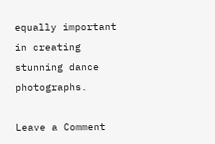equally important in creating stunning dance photographs.

Leave a Comment